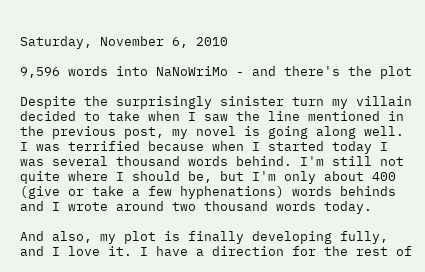Saturday, November 6, 2010

9,596 words into NaNoWriMo - and there's the plot

Despite the surprisingly sinister turn my villain decided to take when I saw the line mentioned in the previous post, my novel is going along well. I was terrified because when I started today I was several thousand words behind. I'm still not quite where I should be, but I'm only about 400 (give or take a few hyphenations) words behinds and I wrote around two thousand words today.

And also, my plot is finally developing fully, and I love it. I have a direction for the rest of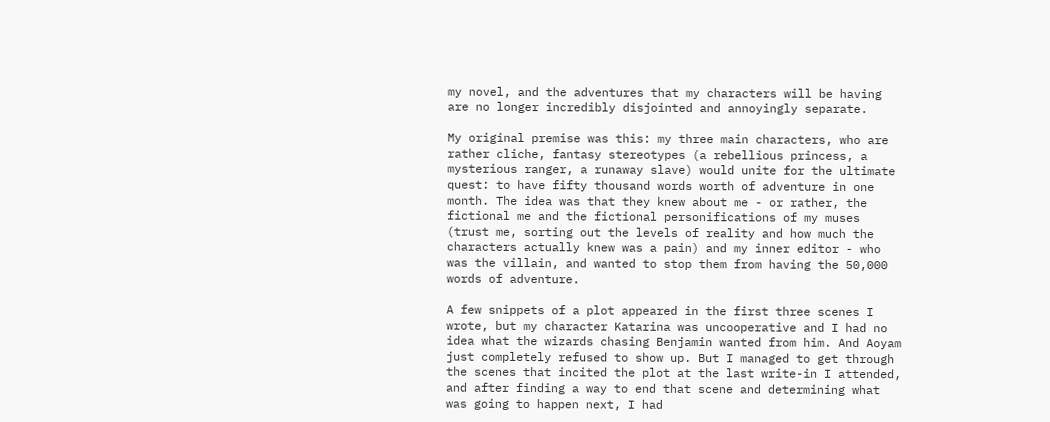my novel, and the adventures that my characters will be having are no longer incredibly disjointed and annoyingly separate.

My original premise was this: my three main characters, who are rather cliche, fantasy stereotypes (a rebellious princess, a mysterious ranger, a runaway slave) would unite for the ultimate quest: to have fifty thousand words worth of adventure in one month. The idea was that they knew about me - or rather, the fictional me and the fictional personifications of my muses (trust me, sorting out the levels of reality and how much the characters actually knew was a pain) and my inner editor - who was the villain, and wanted to stop them from having the 50,000 words of adventure.

A few snippets of a plot appeared in the first three scenes I wrote, but my character Katarina was uncooperative and I had no idea what the wizards chasing Benjamin wanted from him. And Aoyam just completely refused to show up. But I managed to get through the scenes that incited the plot at the last write-in I attended, and after finding a way to end that scene and determining what was going to happen next, I had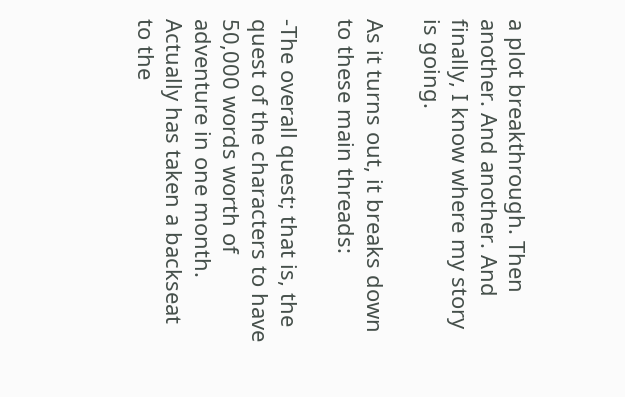a plot breakthrough. Then another. And another. And finally, I know where my story is going.

As it turns out, it breaks down to these main threads:

-The overall quest; that is, the quest of the characters to have 50,000 words worth of adventure in one month. Actually has taken a backseat to the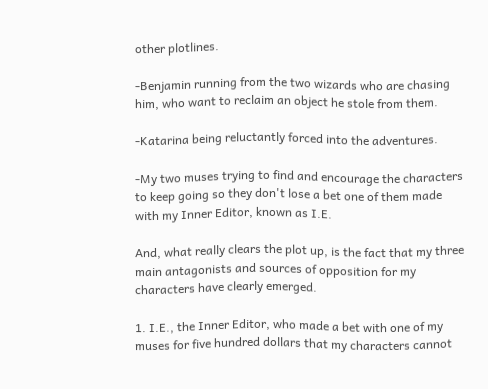other plotlines.

-Benjamin running from the two wizards who are chasing him, who want to reclaim an object he stole from them.

-Katarina being reluctantly forced into the adventures.

-My two muses trying to find and encourage the characters to keep going so they don't lose a bet one of them made with my Inner Editor, known as I.E.

And, what really clears the plot up, is the fact that my three main antagonists and sources of opposition for my characters have clearly emerged.

1. I.E., the Inner Editor, who made a bet with one of my muses for five hundred dollars that my characters cannot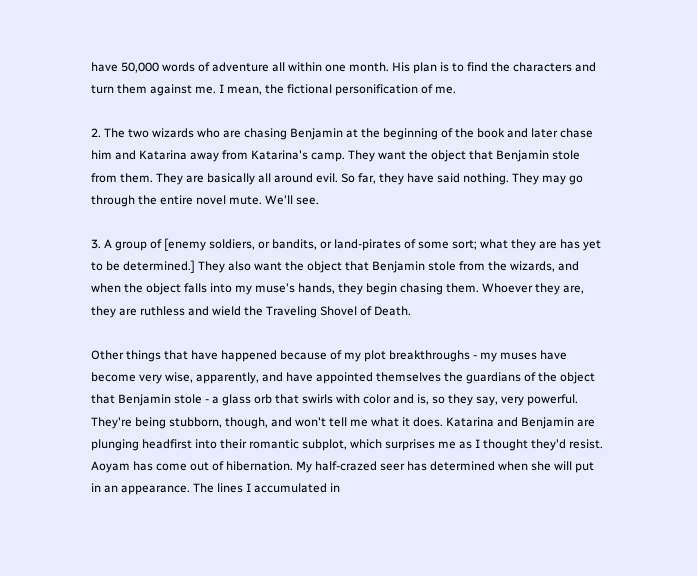have 50,000 words of adventure all within one month. His plan is to find the characters and turn them against me. I mean, the fictional personification of me.

2. The two wizards who are chasing Benjamin at the beginning of the book and later chase him and Katarina away from Katarina's camp. They want the object that Benjamin stole from them. They are basically all around evil. So far, they have said nothing. They may go through the entire novel mute. We'll see.

3. A group of [enemy soldiers, or bandits, or land-pirates of some sort; what they are has yet to be determined.] They also want the object that Benjamin stole from the wizards, and when the object falls into my muse's hands, they begin chasing them. Whoever they are, they are ruthless and wield the Traveling Shovel of Death.

Other things that have happened because of my plot breakthroughs - my muses have become very wise, apparently, and have appointed themselves the guardians of the object that Benjamin stole - a glass orb that swirls with color and is, so they say, very powerful. They're being stubborn, though, and won't tell me what it does. Katarina and Benjamin are plunging headfirst into their romantic subplot, which surprises me as I thought they'd resist. Aoyam has come out of hibernation. My half-crazed seer has determined when she will put in an appearance. The lines I accumulated in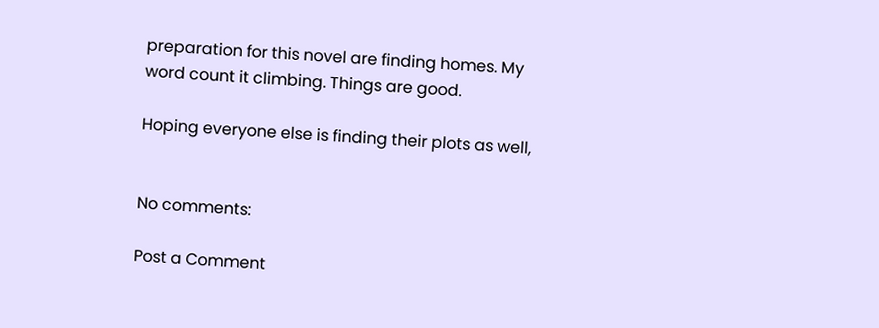preparation for this novel are finding homes. My word count it climbing. Things are good.

Hoping everyone else is finding their plots as well,


No comments:

Post a Comment